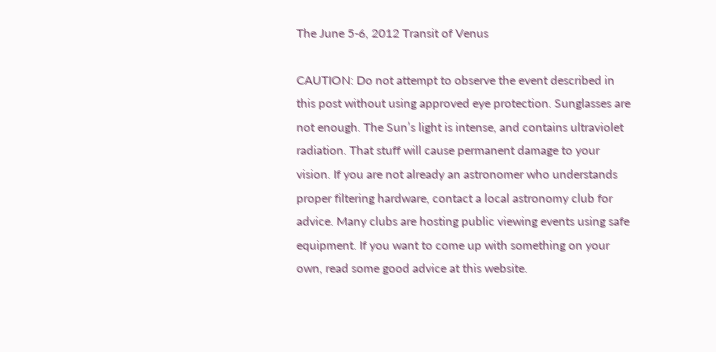The June 5-6, 2012 Transit of Venus

CAUTION: Do not attempt to observe the event described in this post without using approved eye protection. Sunglasses are not enough. The Sun’s light is intense, and contains ultraviolet radiation. That stuff will cause permanent damage to your vision. If you are not already an astronomer who understands proper filtering hardware, contact a local astronomy club for advice. Many clubs are hosting public viewing events using safe equipment. If you want to come up with something on your own, read some good advice at this website.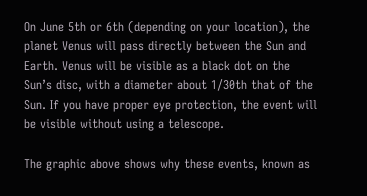On June 5th or 6th (depending on your location), the planet Venus will pass directly between the Sun and Earth. Venus will be visible as a black dot on the Sun’s disc, with a diameter about 1/30th that of the Sun. If you have proper eye protection, the event will be visible without using a telescope.

The graphic above shows why these events, known as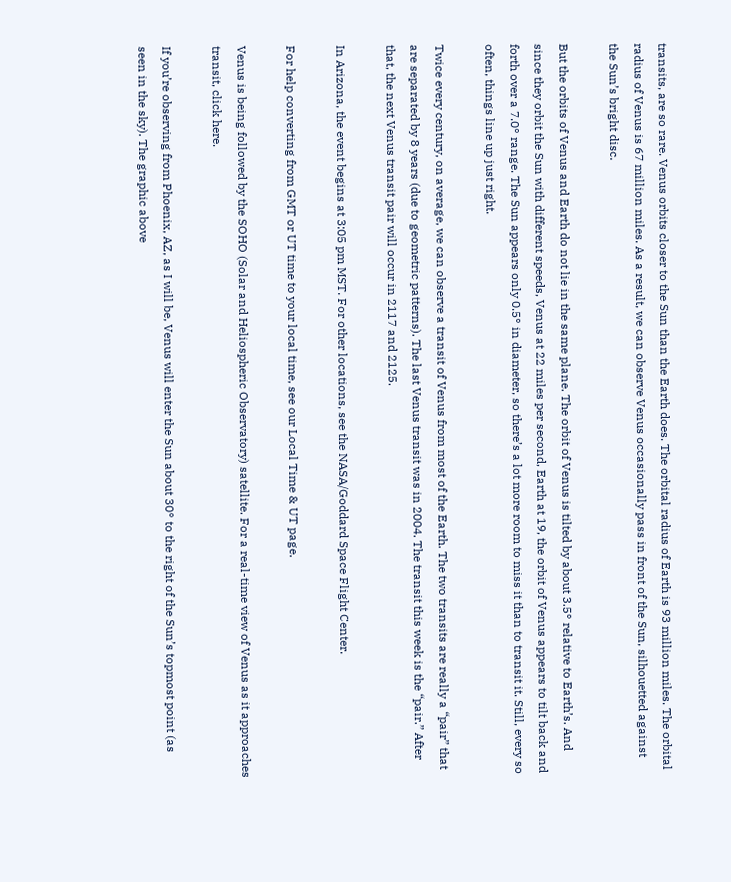transits, are so rare. Venus orbits closer to the Sun than the Earth does. The orbital radius of Earth is 93 million miles. The orbital radius of Venus is 67 million miles. As a result, we can observe Venus occasionally pass in front of the Sun, silhouetted against the Sun’s bright disc.

But the orbits of Venus and Earth do not lie in the same plane. The orbit of Venus is tilted by about 3.5° relative to Earth’s. And since they orbit the Sun with different speeds, Venus at 22 miles per second, Earth at 19, the orbit of Venus appears to tilt back and forth over a 7.0° range. The Sun appears only 0.5° in diameter, so there’s a lot more room to miss it than to transit it. Still, every so often, things line up just right.

Twice every century, on average, we can observe a transit of Venus from most of the Earth. The two transits are really a “pair” that are separated by 8 years (due to geometric patterns). The last Venus transit was in 2004. The transit this week is the “pair.” After that, the next Venus transit pair will occur in 2117 and 2125.

In Arizona, the event begins at 3:05 pm MST. For other locations, see the NASA/Goddard Space Flight Center.

For help converting from GMT or UT time to your local time, see our Local Time & UT page.

Venus is being followed by the SOHO (Solar and Heliospheric Observatory) satellite. For a real-time view of Venus as it approaches transit, click here.

If you’re observing from Phoenix, AZ, as I will be, Venus will enter the Sun about 30° to the right of the Sun’s topmost point (as seen in the sky). The graphic above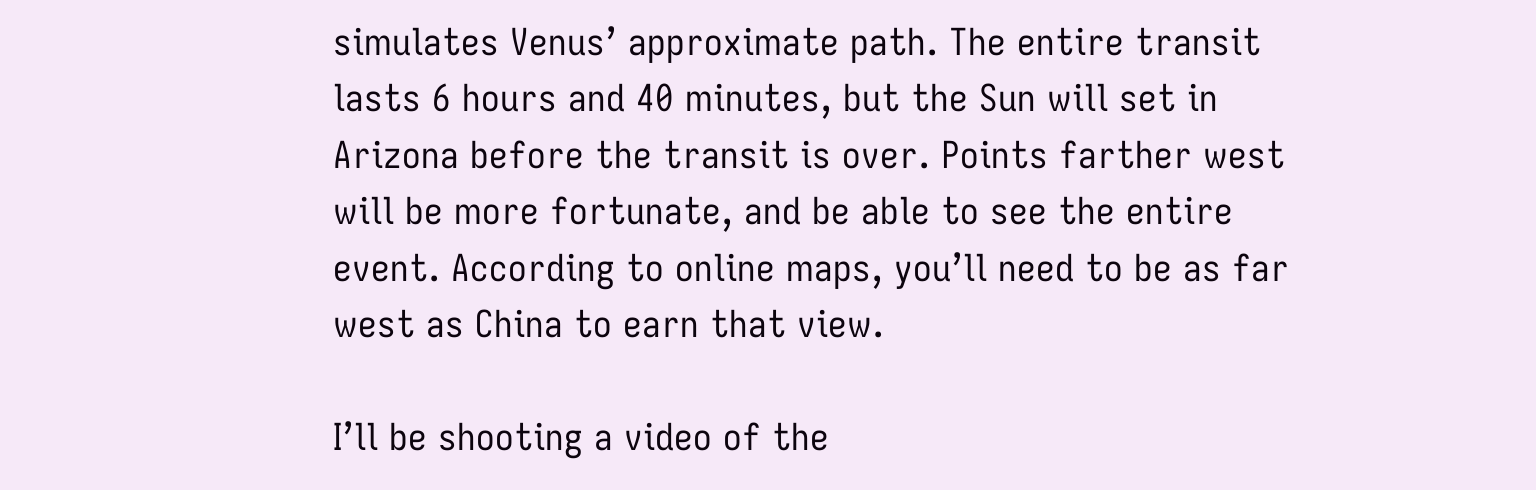simulates Venus’ approximate path. The entire transit lasts 6 hours and 40 minutes, but the Sun will set in Arizona before the transit is over. Points farther west will be more fortunate, and be able to see the entire event. According to online maps, you’ll need to be as far west as China to earn that view.

I’ll be shooting a video of the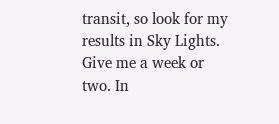transit, so look for my results in Sky Lights. Give me a week or two. In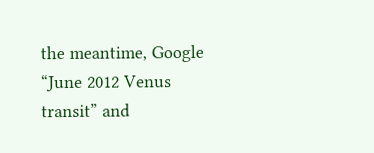the meantime, Google “June 2012 Venus transit” and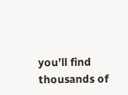you’ll find thousands of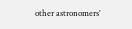other astronomers’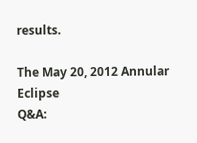results.

The May 20, 2012 Annular Eclipse
Q&A: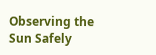Observing the Sun Safely